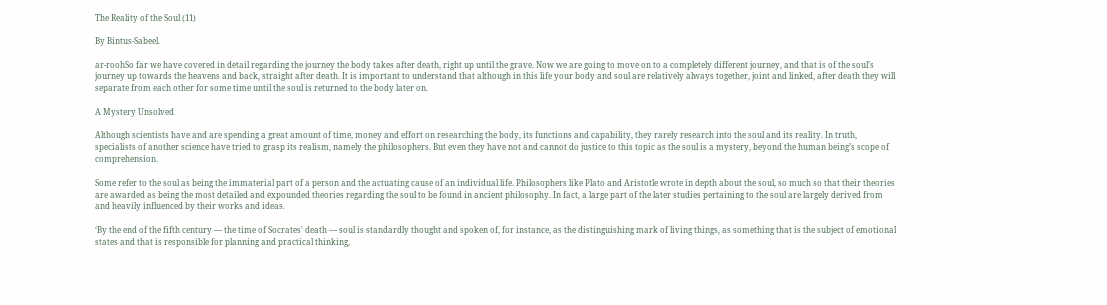The Reality of the Soul (11)

By Bintus-Sabeel.

ar-roohSo far we have covered in detail regarding the journey the body takes after death, right up until the grave. Now we are going to move on to a completely different journey, and that is of the soul’s journey up towards the heavens and back, straight after death. It is important to understand that although in this life your body and soul are relatively always together, joint and linked, after death they will separate from each other for some time until the soul is returned to the body later on.

A Mystery Unsolved

Although scientists have and are spending a great amount of time, money and effort on researching the body, its functions and capability, they rarely research into the soul and its reality. In truth, specialists of another science have tried to grasp its realism, namely the philosophers. But even they have not and cannot do justice to this topic as the soul is a mystery, beyond the human being’s scope of comprehension.

Some refer to the soul as being the immaterial part of a person and the actuating cause of an individual life. Philosophers like Plato and Aristotle wrote in depth about the soul, so much so that their theories are awarded as being the most detailed and expounded theories regarding the soul to be found in ancient philosophy. In fact, a large part of the later studies pertaining to the soul are largely derived from and heavily influenced by their works and ideas.

‘By the end of the fifth century — the time of Socrates' death — soul is standardly thought and spoken of, for instance, as the distinguishing mark of living things, as something that is the subject of emotional states and that is responsible for planning and practical thinking,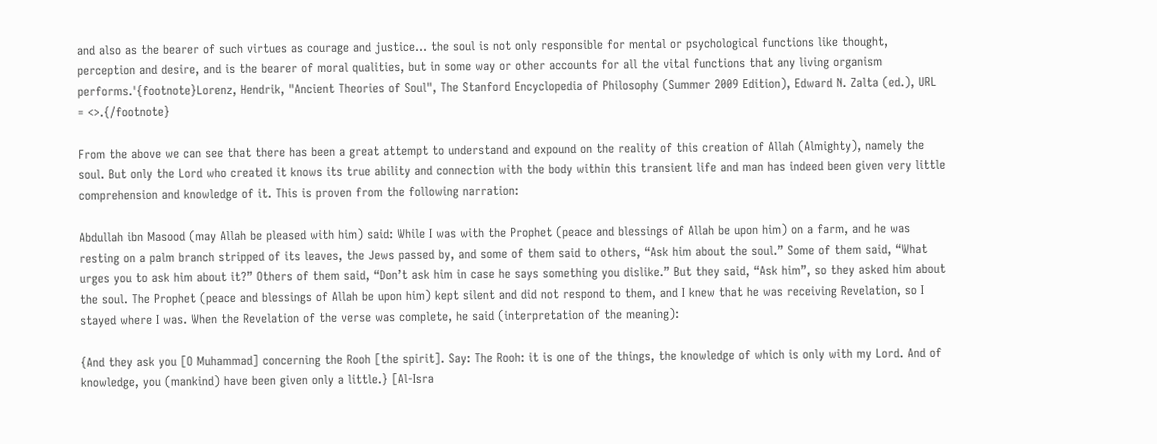and also as the bearer of such virtues as courage and justice… the soul is not only responsible for mental or psychological functions like thought, perception and desire, and is the bearer of moral qualities, but in some way or other accounts for all the vital functions that any living organism performs.'{footnote}Lorenz, Hendrik, "Ancient Theories of Soul", The Stanford Encyclopedia of Philosophy (Summer 2009 Edition), Edward N. Zalta (ed.), URL = <>.{/footnote}

From the above we can see that there has been a great attempt to understand and expound on the reality of this creation of Allah (Almighty), namely the soul. But only the Lord who created it knows its true ability and connection with the body within this transient life and man has indeed been given very little comprehension and knowledge of it. This is proven from the following narration:

Abdullah ibn Masood (may Allah be pleased with him) said: While I was with the Prophet (peace and blessings of Allah be upon him) on a farm, and he was resting on a palm branch stripped of its leaves, the Jews passed by, and some of them said to others, “Ask him about the soul.” Some of them said, “What urges you to ask him about it?” Others of them said, “Don’t ask him in case he says something you dislike.” But they said, “Ask him”, so they asked him about the soul. The Prophet (peace and blessings of Allah be upon him) kept silent and did not respond to them, and I knew that he was receiving Revelation, so I stayed where I was. When the Revelation of the verse was complete, he said (interpretation of the meaning):

{And they ask you [O Muhammad] concerning the Rooh [the spirit]. Say: The Rooh: it is one of the things, the knowledge of which is only with my Lord. And of knowledge, you (mankind) have been given only a little.} [Al-Isra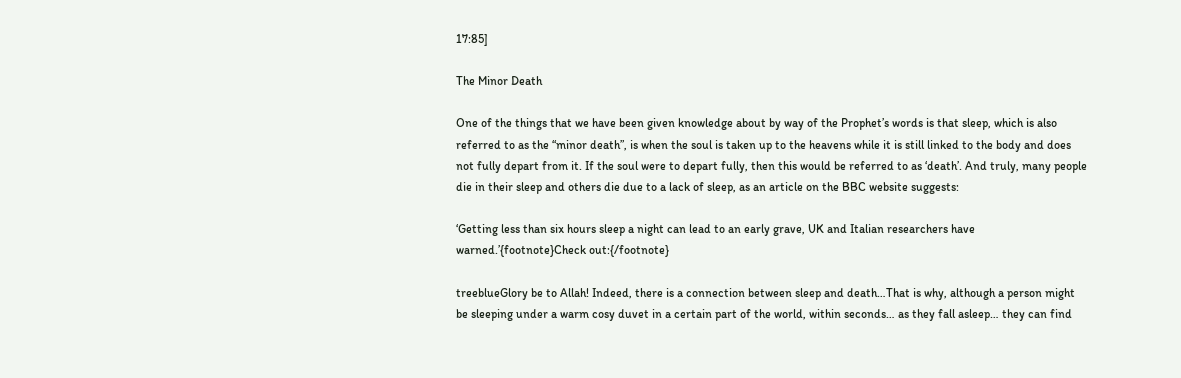17:85]

The Minor Death

One of the things that we have been given knowledge about by way of the Prophet’s words is that sleep, which is also referred to as the “minor death”, is when the soul is taken up to the heavens while it is still linked to the body and does not fully depart from it. If the soul were to depart fully, then this would be referred to as ‘death’. And truly, many people die in their sleep and others die due to a lack of sleep, as an article on the BBC website suggests:

‘Getting less than six hours sleep a night can lead to an early grave, UK and Italian researchers have warned.’{footnote}Check out:{/footnote}

treeblueGlory be to Allah! Indeed, there is a connection between sleep and death…That is why, although a person might be sleeping under a warm cosy duvet in a certain part of the world, within seconds… as they fall asleep… they can find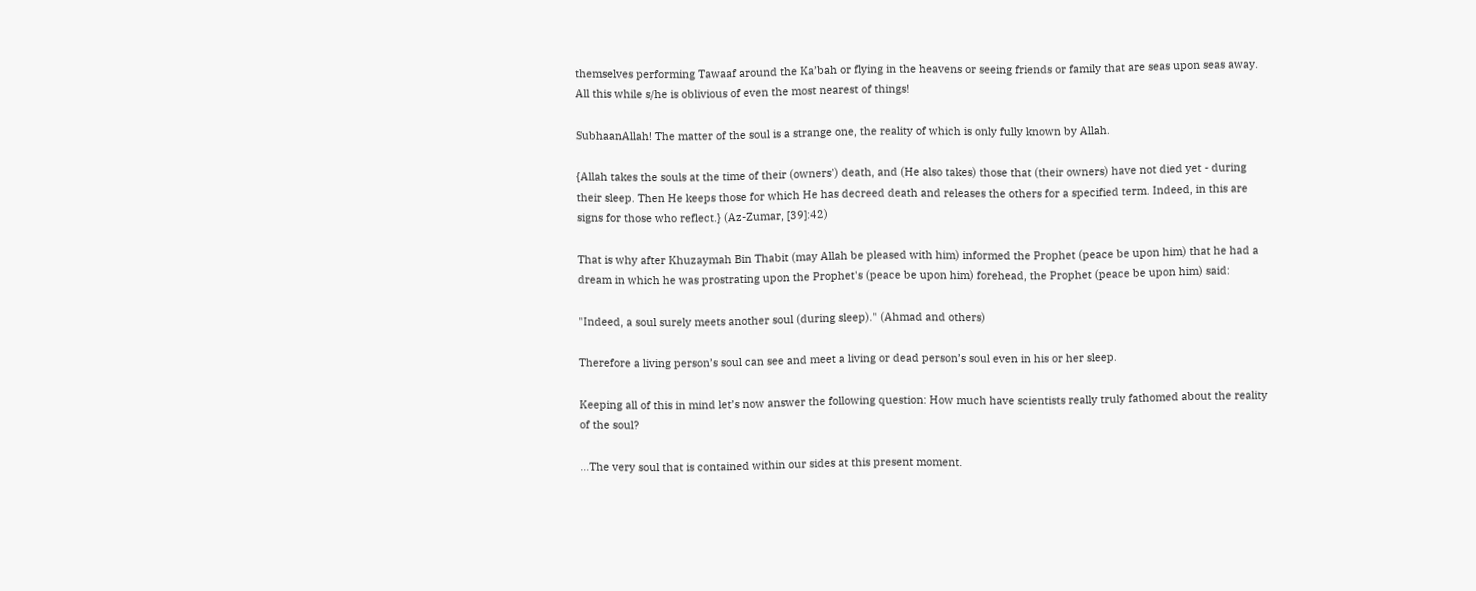themselves performing Tawaaf around the Ka’bah or flying in the heavens or seeing friends or family that are seas upon seas away. All this while s/he is oblivious of even the most nearest of things!

SubhaanAllah! The matter of the soul is a strange one, the reality of which is only fully known by Allah.

{Allah takes the souls at the time of their (owners') death, and (He also takes) those that (their owners) have not died yet - during their sleep. Then He keeps those for which He has decreed death and releases the others for a specified term. Indeed, in this are signs for those who reflect.} (Az-Zumar, [39]:42)

That is why after Khuzaymah Bin Thabit (may Allah be pleased with him) informed the Prophet (peace be upon him) that he had a dream in which he was prostrating upon the Prophet's (peace be upon him) forehead, the Prophet (peace be upon him) said:

"Indeed, a soul surely meets another soul (during sleep)." (Ahmad and others)

Therefore a living person’s soul can see and meet a living or dead person’s soul even in his or her sleep.

Keeping all of this in mind let’s now answer the following question: How much have scientists really truly fathomed about the reality of the soul?

…The very soul that is contained within our sides at this present moment.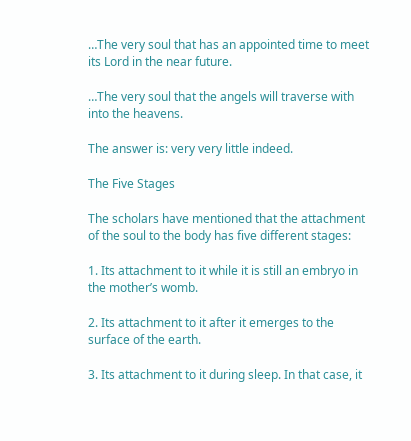…The very soul that has an appointed time to meet its Lord in the near future.

…The very soul that the angels will traverse with into the heavens.

The answer is: very very little indeed.

The Five Stages

The scholars have mentioned that the attachment of the soul to the body has five different stages:

1. Its attachment to it while it is still an embryo in the mother’s womb.

2. Its attachment to it after it emerges to the surface of the earth.

3. Its attachment to it during sleep. In that case, it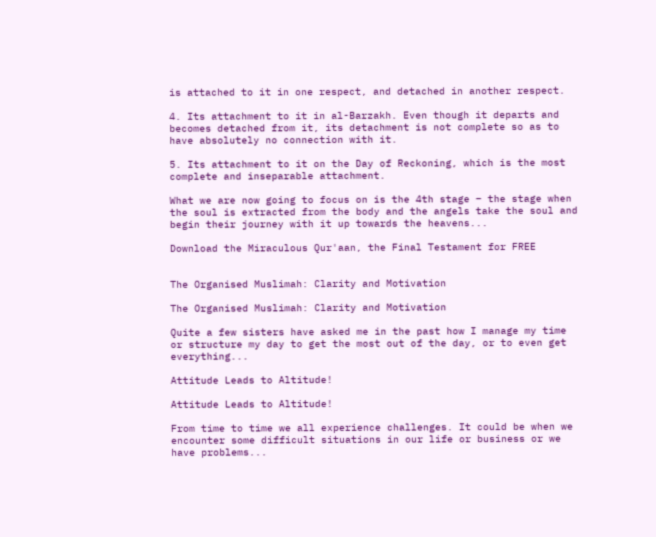is attached to it in one respect, and detached in another respect.

4. Its attachment to it in al-Barzakh. Even though it departs and becomes detached from it, its detachment is not complete so as to have absolutely no connection with it.

5. Its attachment to it on the Day of Reckoning, which is the most complete and inseparable attachment.

What we are now going to focus on is the 4th stage – the stage when the soul is extracted from the body and the angels take the soul and begin their journey with it up towards the heavens...

Download the Miraculous Qur'aan, the Final Testament for FREE


The Organised Muslimah: Clarity and Motivation

The Organised Muslimah: Clarity and Motivation

Quite a few sisters have asked me in the past how I manage my time or structure my day to get the most out of the day, or to even get everything...

Attitude Leads to Altitude!

Attitude Leads to Altitude!

From time to time we all experience challenges. It could be when we encounter some difficult situations in our life or business or we have problems...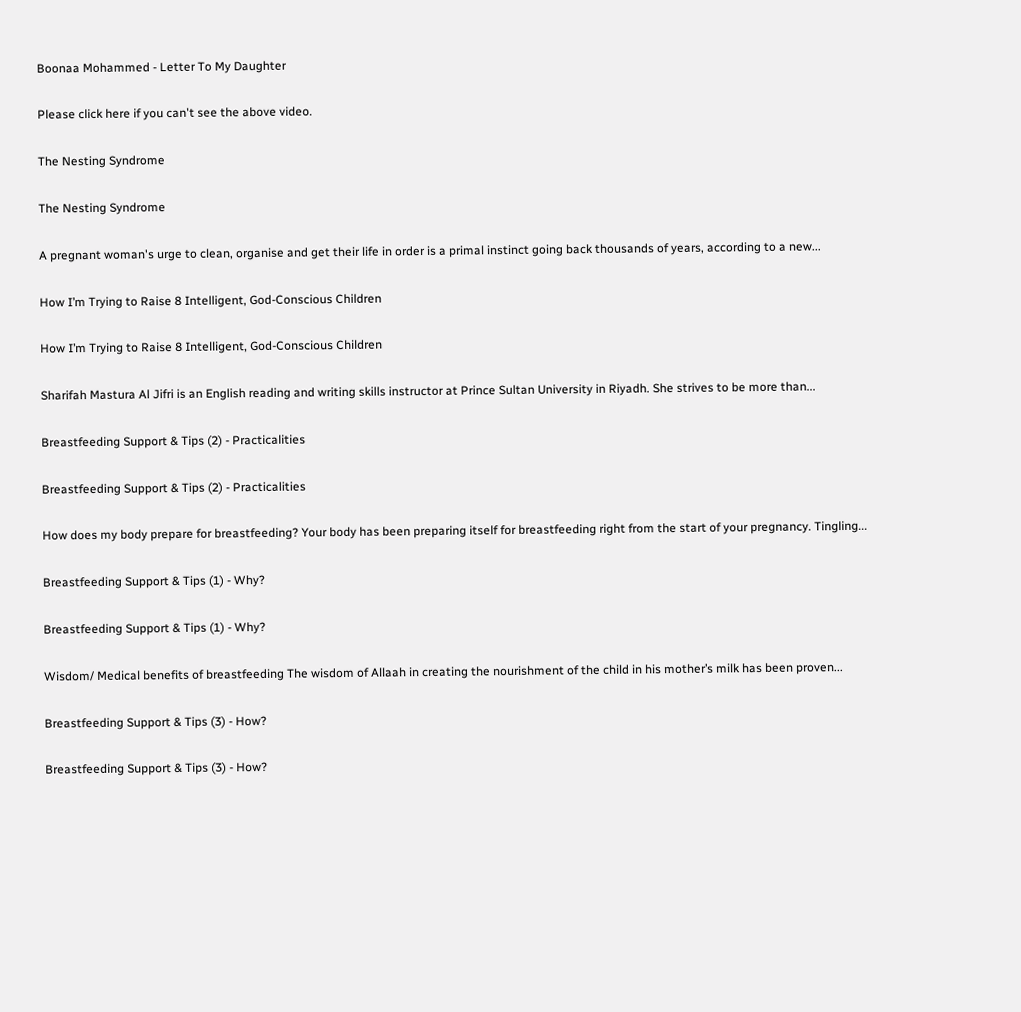Boonaa Mohammed - Letter To My Daughter

Please click here if you can't see the above video.

The Nesting Syndrome

The Nesting Syndrome

A pregnant woman's urge to clean, organise and get their life in order is a primal instinct going back thousands of years, according to a new...

How I’m Trying to Raise 8 Intelligent, God-Conscious Children

How I’m Trying to Raise 8 Intelligent, God-Conscious Children

Sharifah Mastura Al Jifri is an English reading and writing skills instructor at Prince Sultan University in Riyadh. She strives to be more than...

Breastfeeding Support & Tips (2) - Practicalities

Breastfeeding Support & Tips (2) - Practicalities

How does my body prepare for breastfeeding? Your body has been preparing itself for breastfeeding right from the start of your pregnancy. Tingling...

Breastfeeding Support & Tips (1) - Why?

Breastfeeding Support & Tips (1) - Why?

Wisdom/ Medical benefits of breastfeeding The wisdom of Allaah in creating the nourishment of the child in his mother’s milk has been proven...

Breastfeeding Support & Tips (3) - How?

Breastfeeding Support & Tips (3) - How?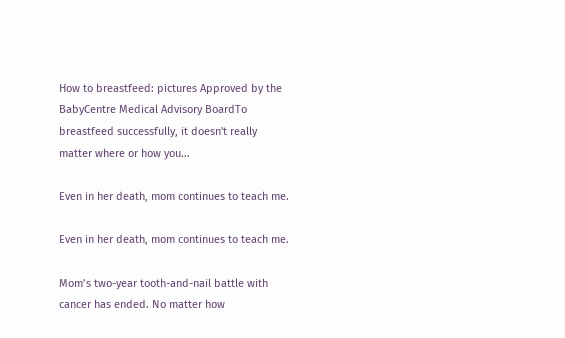How to breastfeed: pictures Approved by the BabyCentre Medical Advisory BoardTo breastfeed successfully, it doesn't really matter where or how you...

Even in her death, mom continues to teach me.

Even in her death, mom continues to teach me.

Mom’s two-year tooth-and-nail battle with cancer has ended. No matter how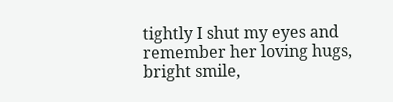tightly I shut my eyes and remember her loving hugs, bright smile,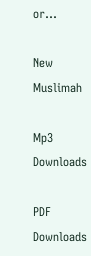or...

New Muslimah

Mp3 Downloads

PDF Downloads